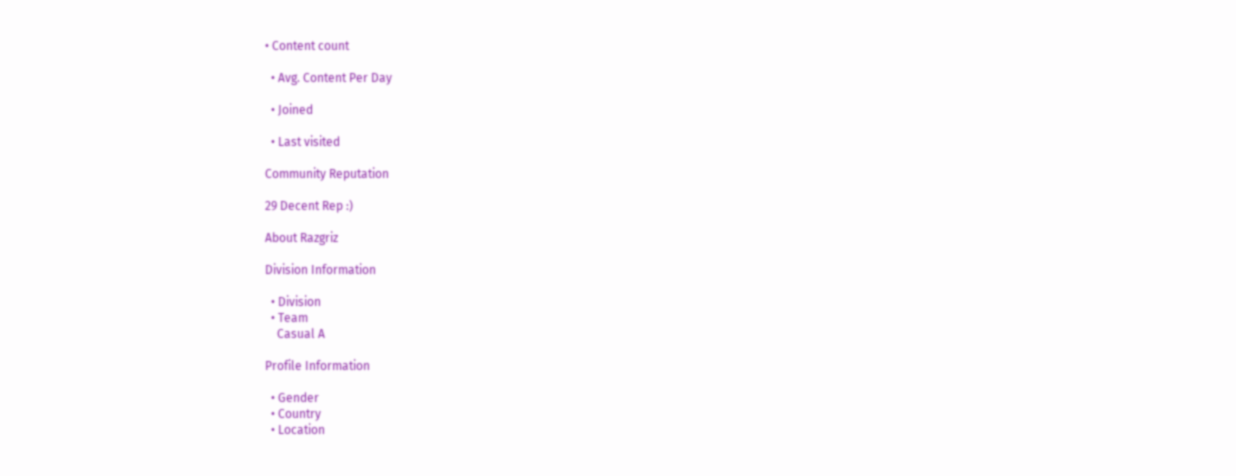• Content count

  • Avg. Content Per Day

  • Joined

  • Last visited

Community Reputation

29 Decent Rep :)

About Razgriz

Division Information

  • Division
  • Team
    Casual A

Profile Information

  • Gender
  • Country
  • Location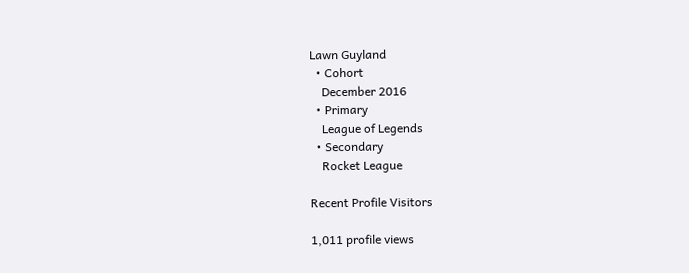Lawn Guyland
  • Cohort
    December 2016
  • Primary
    League of Legends
  • Secondary
    Rocket League

Recent Profile Visitors

1,011 profile views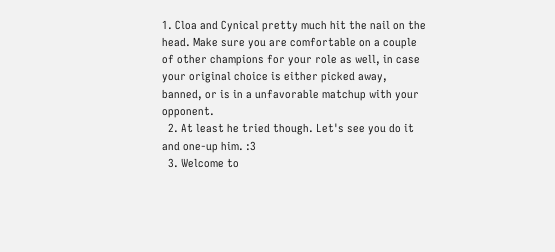1. Cloa and Cynical pretty much hit the nail on the head. Make sure you are comfortable on a couple of other champions for your role as well, in case your original choice is either picked away, banned, or is in a unfavorable matchup with your opponent.
  2. At least he tried though. Let's see you do it and one-up him. :3
  3. Welcome to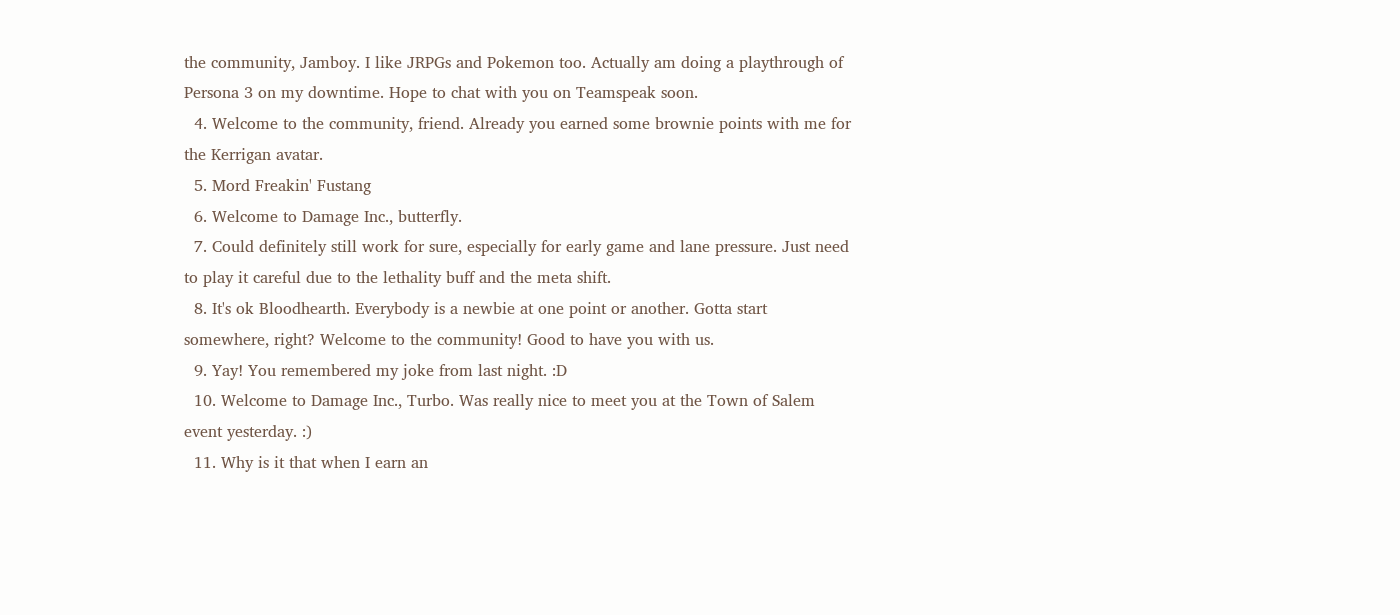the community, Jamboy. I like JRPGs and Pokemon too. Actually am doing a playthrough of Persona 3 on my downtime. Hope to chat with you on Teamspeak soon.
  4. Welcome to the community, friend. Already you earned some brownie points with me for the Kerrigan avatar.
  5. Mord Freakin' Fustang
  6. Welcome to Damage Inc., butterfly.
  7. Could definitely still work for sure, especially for early game and lane pressure. Just need to play it careful due to the lethality buff and the meta shift.
  8. It's ok Bloodhearth. Everybody is a newbie at one point or another. Gotta start somewhere, right? Welcome to the community! Good to have you with us.
  9. Yay! You remembered my joke from last night. :D
  10. Welcome to Damage Inc., Turbo. Was really nice to meet you at the Town of Salem event yesterday. :)
  11. Why is it that when I earn an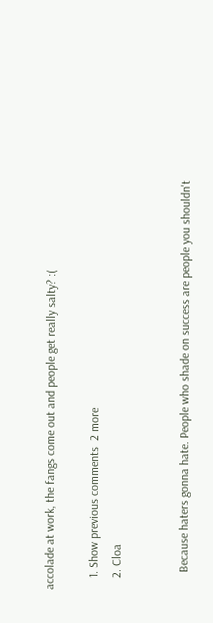accolade at work, the fangs come out and people get really salty? :(

    1. Show previous comments  2 more
    2. Cloa


      Because haters gonna hate. People who shade on success are people you shouldn't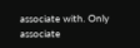associate with. Only associate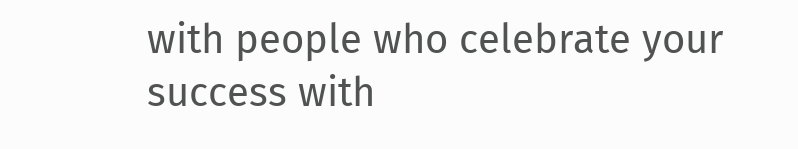with people who celebrate your success with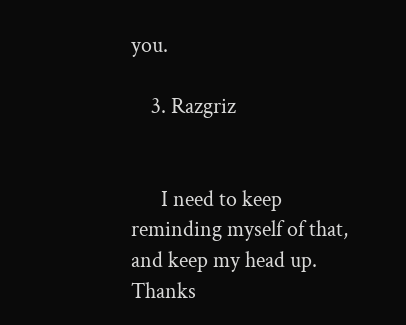you.

    3. Razgriz


      I need to keep reminding myself of that, and keep my head up. Thanks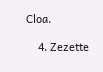Cloa.

    4. Zezette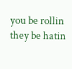you be rollin they be hatin